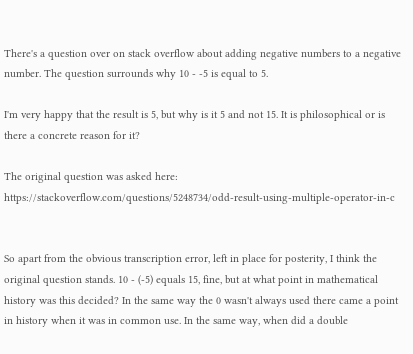There's a question over on stack overflow about adding negative numbers to a negative number. The question surrounds why 10 - -5 is equal to 5.

I'm very happy that the result is 5, but why is it 5 and not 15. It is philosophical or is there a concrete reason for it?

The original question was asked here: https://stackoverflow.com/questions/5248734/odd-result-using-multiple-operator-in-c


So apart from the obvious transcription error, left in place for posterity, I think the original question stands. 10 - (-5) equals 15, fine, but at what point in mathematical history was this decided? In the same way the 0 wasn't always used there came a point in history when it was in common use. In the same way, when did a double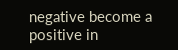negative become a positive in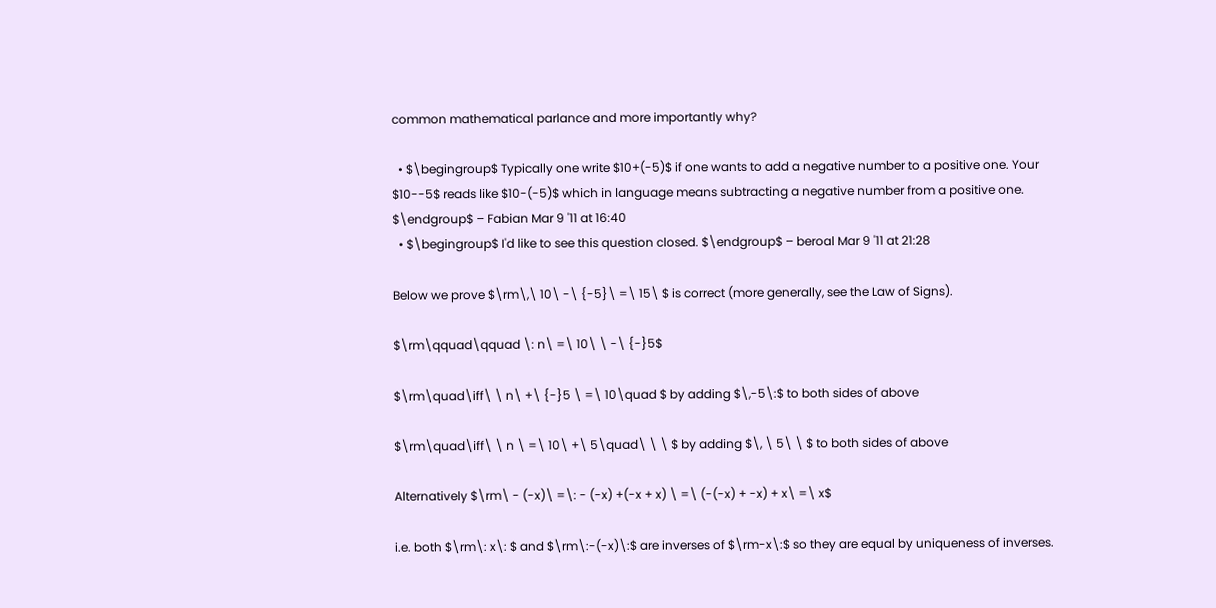common mathematical parlance and more importantly why?

  • $\begingroup$ Typically one write $10+(-5)$ if one wants to add a negative number to a positive one. Your $10--5$ reads like $10-(-5)$ which in language means subtracting a negative number from a positive one. $\endgroup$ – Fabian Mar 9 '11 at 16:40
  • $\begingroup$ I'd like to see this question closed. $\endgroup$ – beroal Mar 9 '11 at 21:28

Below we prove $\rm\,\ 10\ -\ {-5}\ =\ 15\ $ is correct (more generally, see the Law of Signs).

$\rm\qquad\qquad \: n\ =\ 10\ \ -\ {-}5$

$\rm\quad\iff\ \ n\ +\ {-}5 \ =\ 10\quad $ by adding $\,-5\:$ to both sides of above

$\rm\quad\iff\ \ n \ =\ 10\ +\ 5\quad\ \ \ $ by adding $\, \ 5\ \ $ to both sides of above

Alternatively $\rm\ - (-x)\ =\: - (-x) +(-x + x) \ =\ (-(-x) + -x) + x\ =\ x$

i.e. both $\rm\: x\: $ and $\rm\:-(-x)\:$ are inverses of $\rm-x\:$ so they are equal by uniqueness of inverses.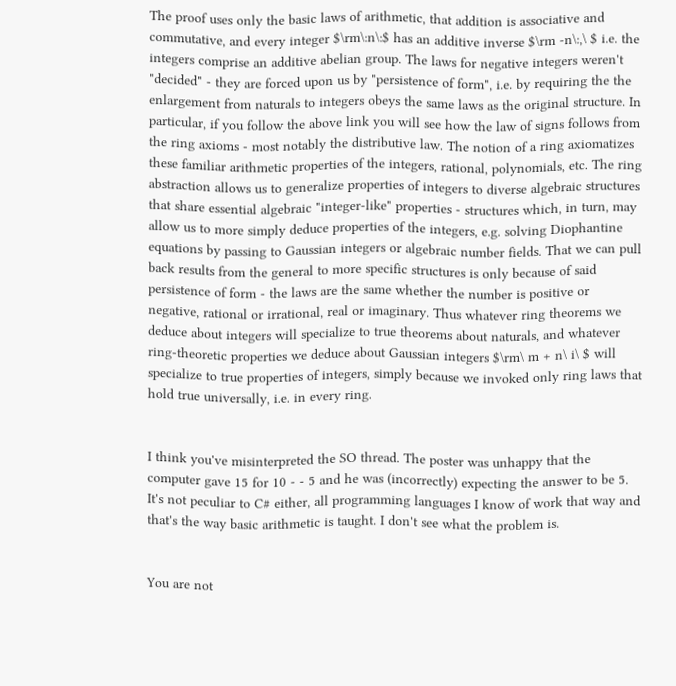The proof uses only the basic laws of arithmetic, that addition is associative and commutative, and every integer $\rm\:n\:$ has an additive inverse $\rm -n\:,\ $ i.e. the integers comprise an additive abelian group. The laws for negative integers weren't "decided" - they are forced upon us by "persistence of form", i.e. by requiring the the enlargement from naturals to integers obeys the same laws as the original structure. In particular, if you follow the above link you will see how the law of signs follows from the ring axioms - most notably the distributive law. The notion of a ring axiomatizes these familiar arithmetic properties of the integers, rational, polynomials, etc. The ring abstraction allows us to generalize properties of integers to diverse algebraic structures that share essential algebraic "integer-like" properties - structures which, in turn, may allow us to more simply deduce properties of the integers, e.g. solving Diophantine equations by passing to Gaussian integers or algebraic number fields. That we can pull back results from the general to more specific structures is only because of said persistence of form - the laws are the same whether the number is positive or negative, rational or irrational, real or imaginary. Thus whatever ring theorems we deduce about integers will specialize to true theorems about naturals, and whatever ring-theoretic properties we deduce about Gaussian integers $\rm\ m + n\ i\ $ will specialize to true properties of integers, simply because we invoked only ring laws that hold true universally, i.e. in every ring.


I think you've misinterpreted the SO thread. The poster was unhappy that the computer gave 15 for 10 - - 5 and he was (incorrectly) expecting the answer to be 5. It's not peculiar to C# either, all programming languages I know of work that way and that's the way basic arithmetic is taught. I don't see what the problem is.


You are not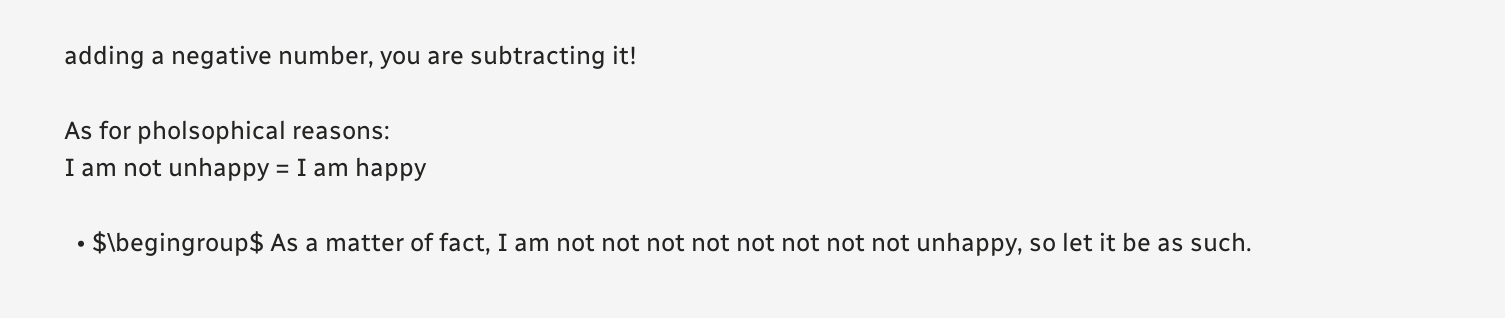adding a negative number, you are subtracting it!

As for pholsophical reasons:
I am not unhappy = I am happy

  • $\begingroup$ As a matter of fact, I am not not not not not not not not unhappy, so let it be as such.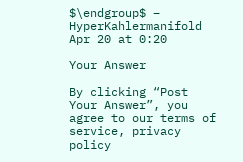$\endgroup$ – HyperKahlermanifold Apr 20 at 0:20

Your Answer

By clicking “Post Your Answer”, you agree to our terms of service, privacy policy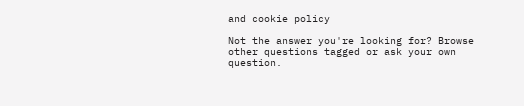and cookie policy

Not the answer you're looking for? Browse other questions tagged or ask your own question.